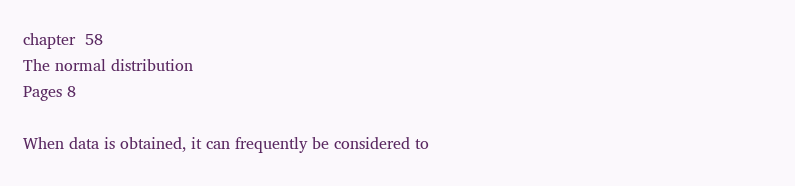chapter  58
The normal distribution
Pages 8

When data is obtained, it can frequently be considered to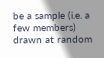be a sample (i.e. a few members) drawn at random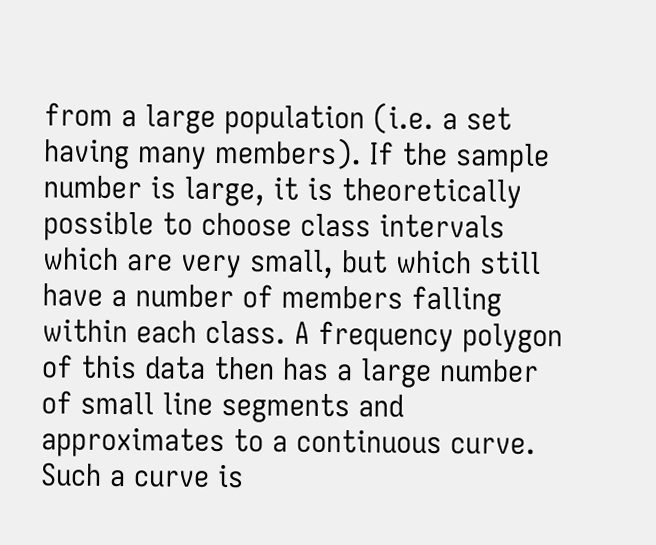from a large population (i.e. a set having many members). If the sample number is large, it is theoretically possible to choose class intervals which are very small, but which still have a number of members falling within each class. A frequency polygon of this data then has a large number of small line segments and approximates to a continuous curve. Such a curve is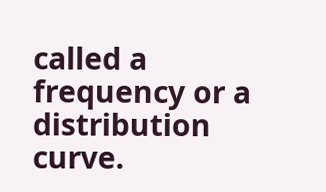called a frequency or a distribution curve.